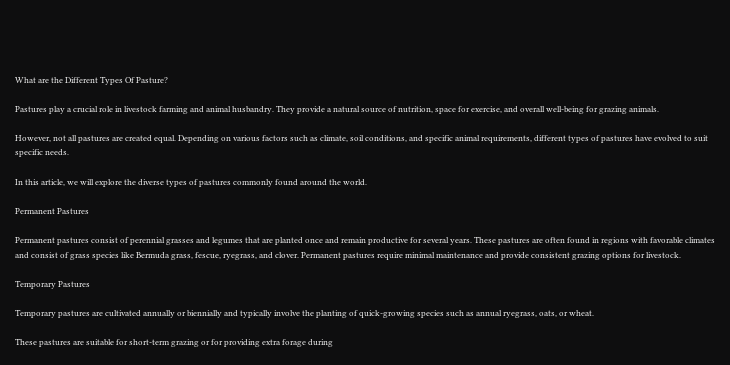What are the Different Types Of Pasture?

Pastures play a crucial role in livestock farming and animal husbandry. They provide a natural source of nutrition, space for exercise, and overall well-being for grazing animals.

However, not all pastures are created equal. Depending on various factors such as climate, soil conditions, and specific animal requirements, different types of pastures have evolved to suit specific needs.

In this article, we will explore the diverse types of pastures commonly found around the world.

Permanent Pastures

Permanent pastures consist of perennial grasses and legumes that are planted once and remain productive for several years. These pastures are often found in regions with favorable climates and consist of grass species like Bermuda grass, fescue, ryegrass, and clover. Permanent pastures require minimal maintenance and provide consistent grazing options for livestock.

Temporary Pastures

Temporary pastures are cultivated annually or biennially and typically involve the planting of quick-growing species such as annual ryegrass, oats, or wheat.

These pastures are suitable for short-term grazing or for providing extra forage during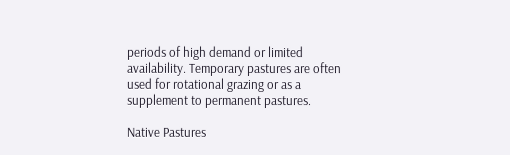periods of high demand or limited availability. Temporary pastures are often used for rotational grazing or as a supplement to permanent pastures.

Native Pastures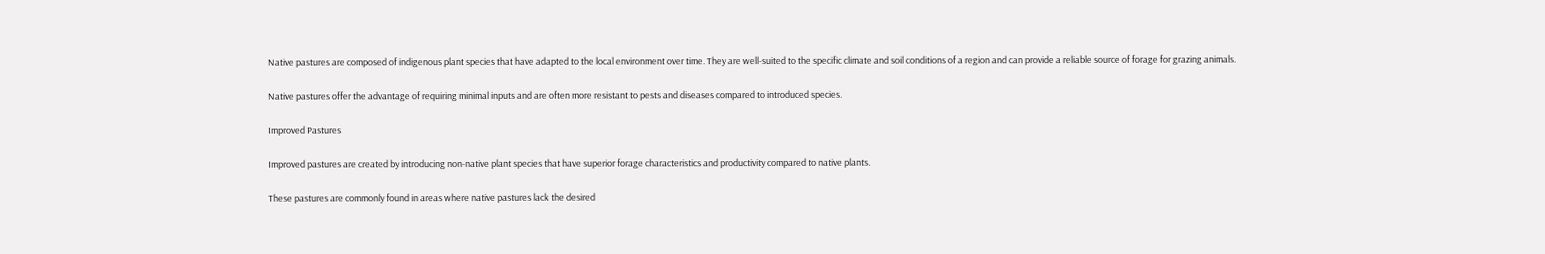Native pastures are composed of indigenous plant species that have adapted to the local environment over time. They are well-suited to the specific climate and soil conditions of a region and can provide a reliable source of forage for grazing animals.

Native pastures offer the advantage of requiring minimal inputs and are often more resistant to pests and diseases compared to introduced species.

Improved Pastures

Improved pastures are created by introducing non-native plant species that have superior forage characteristics and productivity compared to native plants.

These pastures are commonly found in areas where native pastures lack the desired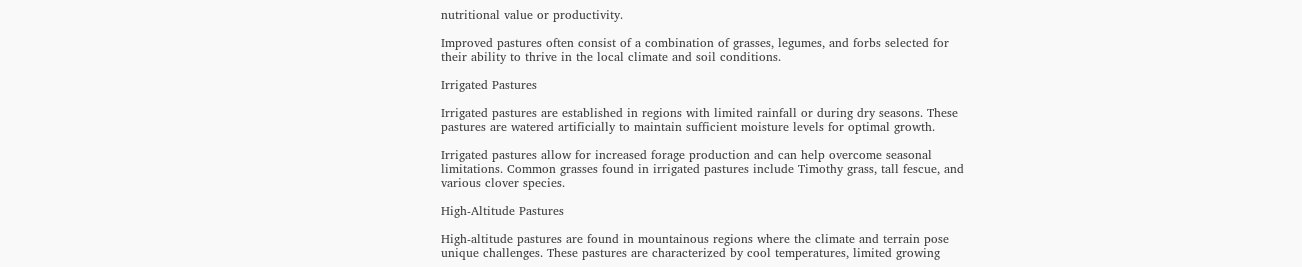nutritional value or productivity.

Improved pastures often consist of a combination of grasses, legumes, and forbs selected for their ability to thrive in the local climate and soil conditions.

Irrigated Pastures

Irrigated pastures are established in regions with limited rainfall or during dry seasons. These pastures are watered artificially to maintain sufficient moisture levels for optimal growth.

Irrigated pastures allow for increased forage production and can help overcome seasonal limitations. Common grasses found in irrigated pastures include Timothy grass, tall fescue, and various clover species.

High-Altitude Pastures

High-altitude pastures are found in mountainous regions where the climate and terrain pose unique challenges. These pastures are characterized by cool temperatures, limited growing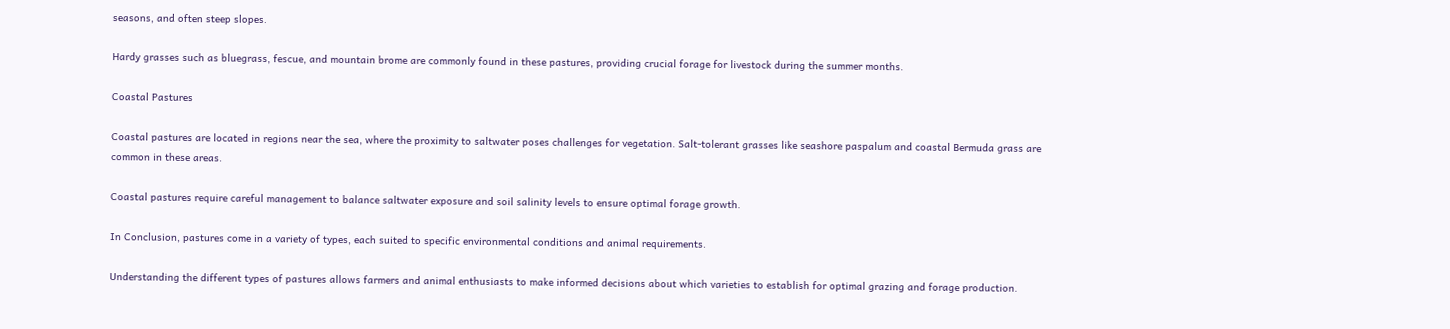seasons, and often steep slopes.

Hardy grasses such as bluegrass, fescue, and mountain brome are commonly found in these pastures, providing crucial forage for livestock during the summer months.

Coastal Pastures

Coastal pastures are located in regions near the sea, where the proximity to saltwater poses challenges for vegetation. Salt-tolerant grasses like seashore paspalum and coastal Bermuda grass are common in these areas.

Coastal pastures require careful management to balance saltwater exposure and soil salinity levels to ensure optimal forage growth.

In Conclusion, pastures come in a variety of types, each suited to specific environmental conditions and animal requirements.

Understanding the different types of pastures allows farmers and animal enthusiasts to make informed decisions about which varieties to establish for optimal grazing and forage production.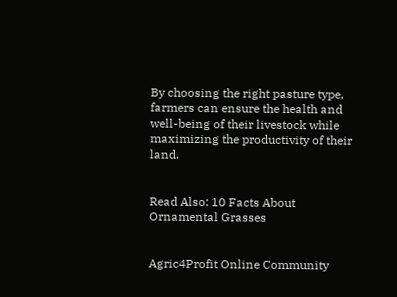By choosing the right pasture type, farmers can ensure the health and well-being of their livestock while maximizing the productivity of their land.


Read Also: 10 Facts About Ornamental Grasses


Agric4Profit Online Community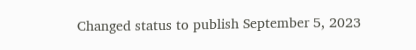Changed status to publish September 5, 2023